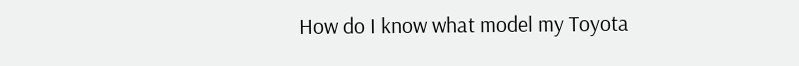How do I know what model my Toyota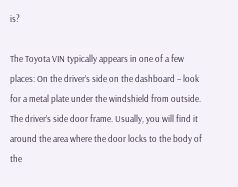is?

The Toyota VIN typically appears in one of a few places: On the driver’s side on the dashboard – look for a metal plate under the windshield from outside. The driver’s side door frame. Usually, you will find it around the area where the door locks to the body of the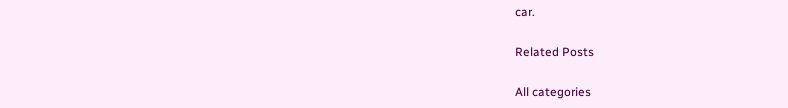car.

Related Posts

All categories